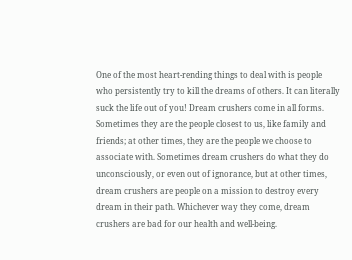One of the most heart-rending things to deal with is people who persistently try to kill the dreams of others. It can literally suck the life out of you! Dream crushers come in all forms. Sometimes they are the people closest to us, like family and friends; at other times, they are the people we choose to associate with. Sometimes dream crushers do what they do unconsciously, or even out of ignorance, but at other times, dream crushers are people on a mission to destroy every dream in their path. Whichever way they come, dream crushers are bad for our health and well-being.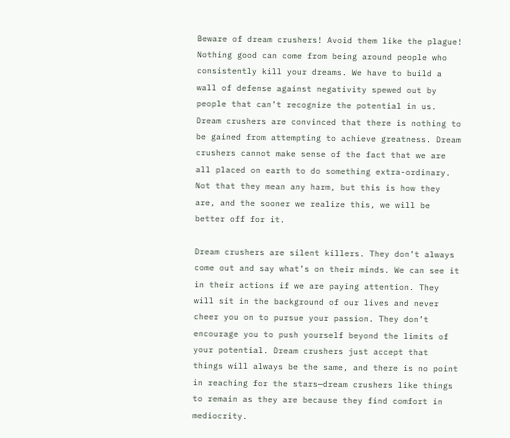Beware of dream crushers! Avoid them like the plague! Nothing good can come from being around people who consistently kill your dreams. We have to build a wall of defense against negativity spewed out by people that can’t recognize the potential in us. Dream crushers are convinced that there is nothing to be gained from attempting to achieve greatness. Dream crushers cannot make sense of the fact that we are all placed on earth to do something extra-ordinary. Not that they mean any harm, but this is how they are, and the sooner we realize this, we will be better off for it.

Dream crushers are silent killers. They don’t always come out and say what’s on their minds. We can see it in their actions if we are paying attention. They will sit in the background of our lives and never cheer you on to pursue your passion. They don’t encourage you to push yourself beyond the limits of your potential. Dream crushers just accept that things will always be the same, and there is no point in reaching for the stars—dream crushers like things to remain as they are because they find comfort in mediocrity.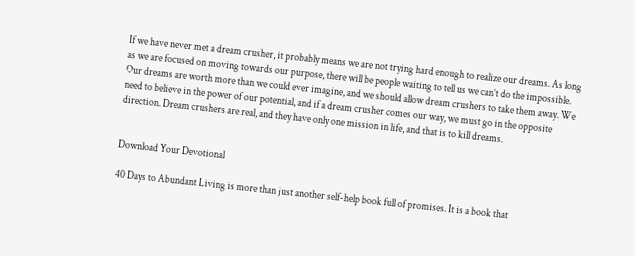If we have never met a dream crusher, it probably means we are not trying hard enough to realize our dreams. As long as we are focused on moving towards our purpose, there will be people waiting to tell us we can’t do the impossible. Our dreams are worth more than we could ever imagine, and we should allow dream crushers to take them away. We need to believe in the power of our potential, and if a dream crusher comes our way, we must go in the opposite direction. Dream crushers are real, and they have only one mission in life, and that is to kill dreams.


Download Your Devotional

40 Days to Abundant Living is more than just another self-help book full of promises. It is a book that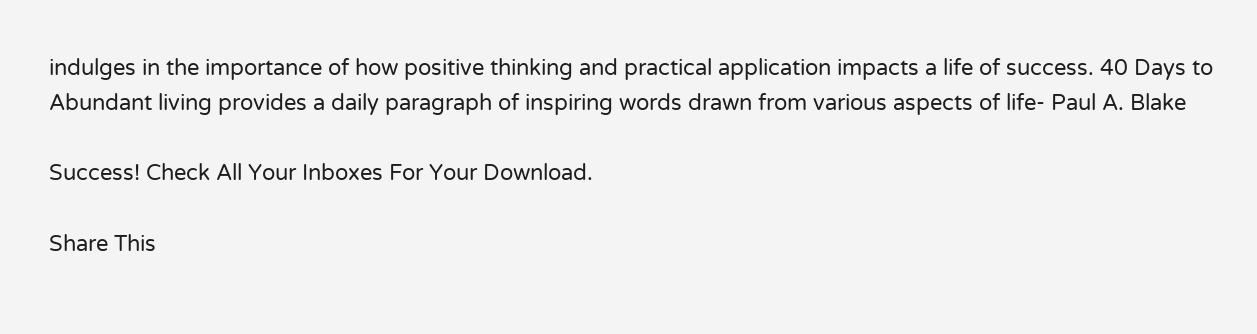indulges in the importance of how positive thinking and practical application impacts a life of success. 40 Days to Abundant living provides a daily paragraph of inspiring words drawn from various aspects of life- Paul A. Blake

Success! Check All Your Inboxes For Your Download.

Share This